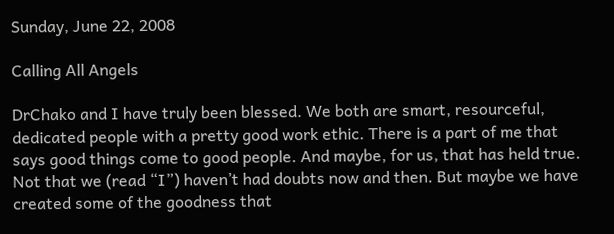Sunday, June 22, 2008

Calling All Angels

DrChako and I have truly been blessed. We both are smart, resourceful, dedicated people with a pretty good work ethic. There is a part of me that says good things come to good people. And maybe, for us, that has held true. Not that we (read “I”) haven’t had doubts now and then. But maybe we have created some of the goodness that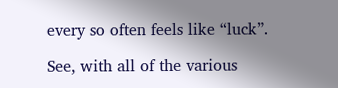every so often feels like “luck”.

See, with all of the various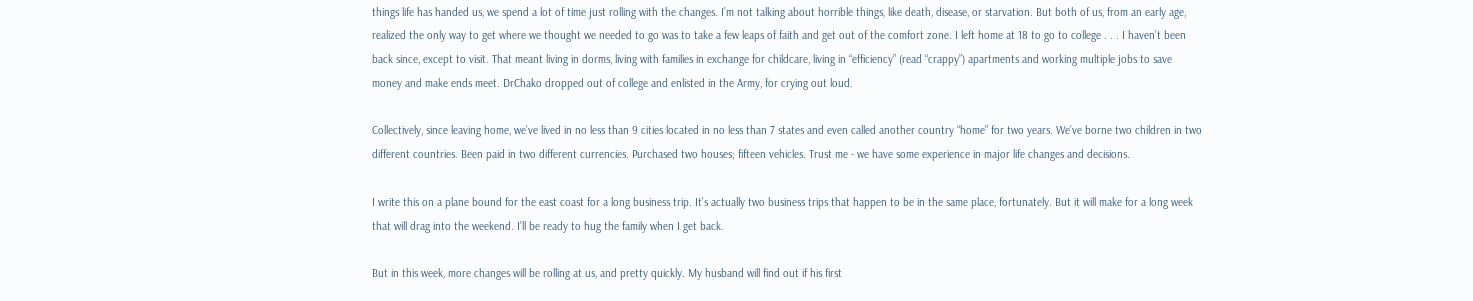things life has handed us, we spend a lot of time just rolling with the changes. I’m not talking about horrible things, like death, disease, or starvation. But both of us, from an early age, realized the only way to get where we thought we needed to go was to take a few leaps of faith and get out of the comfort zone. I left home at 18 to go to college . . . I haven’t been back since, except to visit. That meant living in dorms, living with families in exchange for childcare, living in “efficiency” (read “crappy”) apartments and working multiple jobs to save money and make ends meet. DrChako dropped out of college and enlisted in the Army, for crying out loud.

Collectively, since leaving home, we’ve lived in no less than 9 cities located in no less than 7 states and even called another country “home” for two years. We’ve borne two children in two different countries. Been paid in two different currencies. Purchased two houses; fifteen vehicles. Trust me - we have some experience in major life changes and decisions.

I write this on a plane bound for the east coast for a long business trip. It’s actually two business trips that happen to be in the same place, fortunately. But it will make for a long week that will drag into the weekend. I’ll be ready to hug the family when I get back.

But in this week, more changes will be rolling at us, and pretty quickly. My husband will find out if his first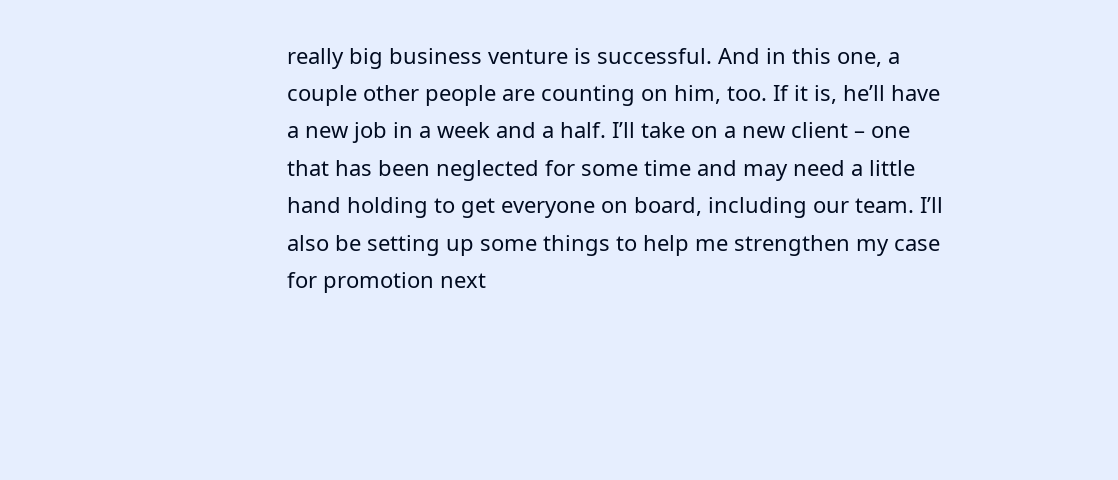really big business venture is successful. And in this one, a couple other people are counting on him, too. If it is, he’ll have a new job in a week and a half. I’ll take on a new client – one that has been neglected for some time and may need a little hand holding to get everyone on board, including our team. I’ll also be setting up some things to help me strengthen my case for promotion next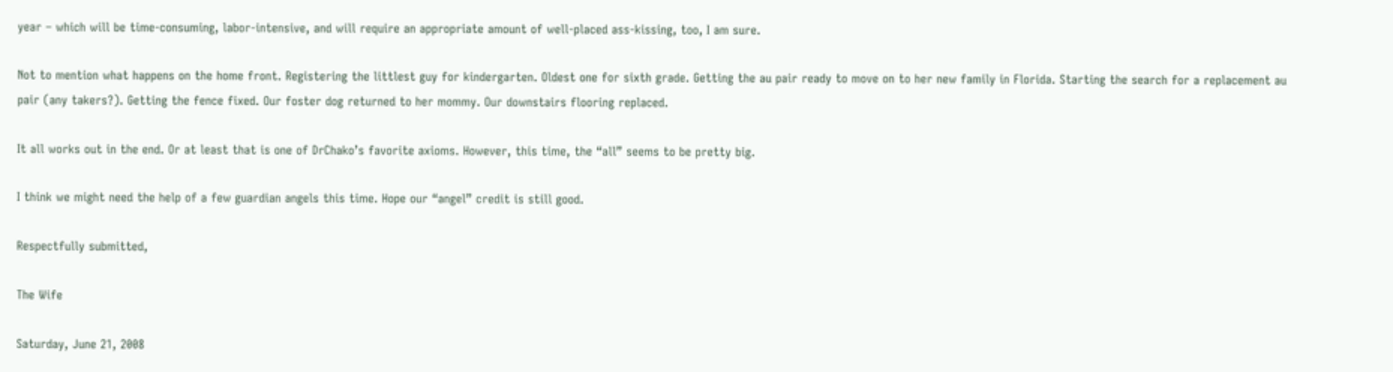year – which will be time-consuming, labor-intensive, and will require an appropriate amount of well-placed ass-kissing, too, I am sure.

Not to mention what happens on the home front. Registering the littlest guy for kindergarten. Oldest one for sixth grade. Getting the au pair ready to move on to her new family in Florida. Starting the search for a replacement au pair (any takers?). Getting the fence fixed. Our foster dog returned to her mommy. Our downstairs flooring replaced.

It all works out in the end. Or at least that is one of DrChako’s favorite axioms. However, this time, the “all” seems to be pretty big.

I think we might need the help of a few guardian angels this time. Hope our “angel” credit is still good.

Respectfully submitted,

The Wife

Saturday, June 21, 2008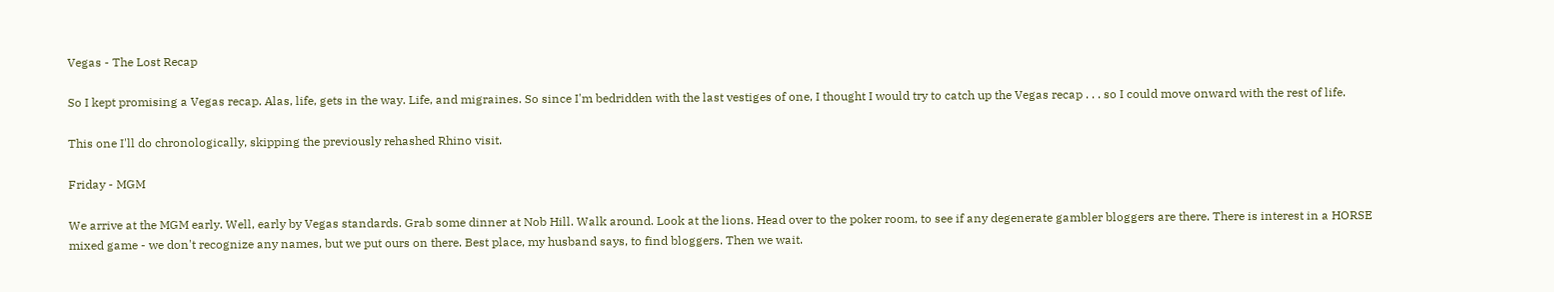Vegas - The Lost Recap

So I kept promising a Vegas recap. Alas, life, gets in the way. Life, and migraines. So since I'm bedridden with the last vestiges of one, I thought I would try to catch up the Vegas recap . . . so I could move onward with the rest of life.

This one I'll do chronologically, skipping the previously rehashed Rhino visit.

Friday - MGM

We arrive at the MGM early. Well, early by Vegas standards. Grab some dinner at Nob Hill. Walk around. Look at the lions. Head over to the poker room, to see if any degenerate gambler bloggers are there. There is interest in a HORSE mixed game - we don't recognize any names, but we put ours on there. Best place, my husband says, to find bloggers. Then we wait.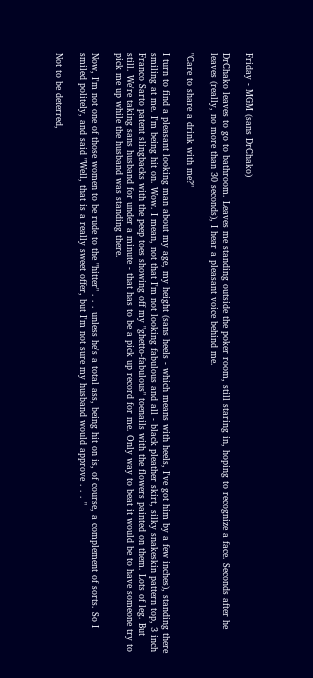Friday - MGM (sans DrChako)

DrChako leaves to go to bathroom. Leaves me standing outside the poker room, still staring in, hoping to recognize a face. Seconds after he leaves (really, no more than 30 seconds), I hear a pleasant voice behind me.

"Care to share a drink with me?"

I turn to find a pleasant looking man about my age, my height (sans heels - which means with heels, I've got him by a few inches), standing there smiling at me. I'm being hit on. Wow. I mean, not that I'm not looking fabulous and all - black pleather skirt, silky snakeskin pattern top, 3 inch Franco Sarto patent slingbacks with the peep toes showing off my "ghetto-fabulous" toenails with the flowers painted on them. Lots of leg. But still. We're taking sans husband for under a minute - that has to be a pick up record for me. Only way to beat it would be to have someone try to pick me up while the husband was standing there.

Now, I'm not one of those women to be rude to the "hitter" . . . unless he's a total ass, being hit on is, of course, a complement of sorts. So I smiled politely, and said "Well, that is a really sweet offer, but I'm not sure my husband would approve . . . "

Not to be deterred,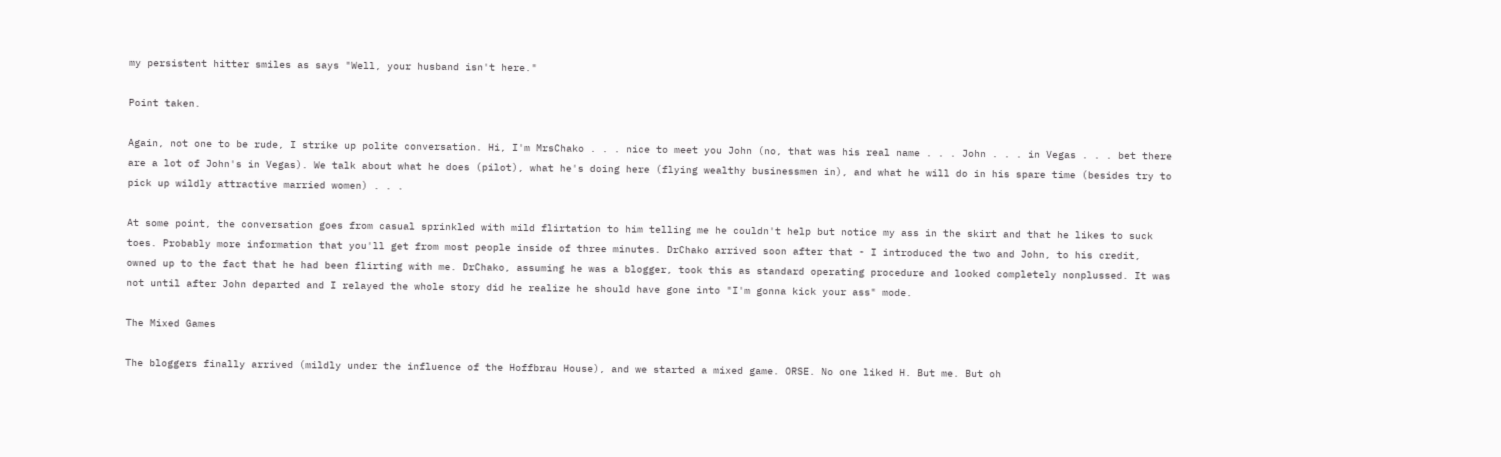my persistent hitter smiles as says "Well, your husband isn't here."

Point taken.

Again, not one to be rude, I strike up polite conversation. Hi, I'm MrsChako . . . nice to meet you John (no, that was his real name . . . John . . . in Vegas . . . bet there are a lot of John's in Vegas). We talk about what he does (pilot), what he's doing here (flying wealthy businessmen in), and what he will do in his spare time (besides try to pick up wildly attractive married women) . . .

At some point, the conversation goes from casual sprinkled with mild flirtation to him telling me he couldn't help but notice my ass in the skirt and that he likes to suck toes. Probably more information that you'll get from most people inside of three minutes. DrChako arrived soon after that - I introduced the two and John, to his credit, owned up to the fact that he had been flirting with me. DrChako, assuming he was a blogger, took this as standard operating procedure and looked completely nonplussed. It was not until after John departed and I relayed the whole story did he realize he should have gone into "I'm gonna kick your ass" mode.

The Mixed Games

The bloggers finally arrived (mildly under the influence of the Hoffbrau House), and we started a mixed game. ORSE. No one liked H. But me. But oh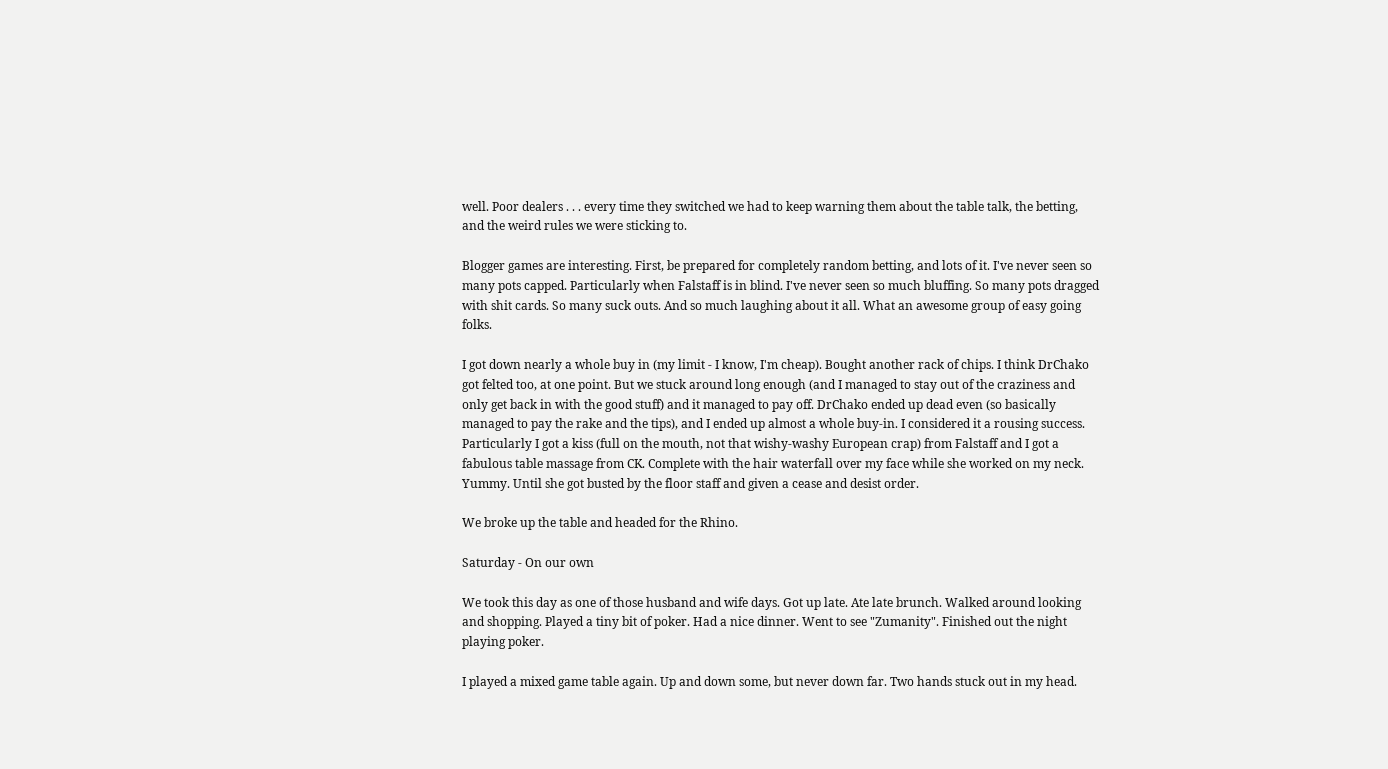well. Poor dealers . . . every time they switched we had to keep warning them about the table talk, the betting, and the weird rules we were sticking to.

Blogger games are interesting. First, be prepared for completely random betting, and lots of it. I've never seen so many pots capped. Particularly when Falstaff is in blind. I've never seen so much bluffing. So many pots dragged with shit cards. So many suck outs. And so much laughing about it all. What an awesome group of easy going folks.

I got down nearly a whole buy in (my limit - I know, I'm cheap). Bought another rack of chips. I think DrChako got felted too, at one point. But we stuck around long enough (and I managed to stay out of the craziness and only get back in with the good stuff) and it managed to pay off. DrChako ended up dead even (so basically managed to pay the rake and the tips), and I ended up almost a whole buy-in. I considered it a rousing success. Particularly I got a kiss (full on the mouth, not that wishy-washy European crap) from Falstaff and I got a fabulous table massage from CK. Complete with the hair waterfall over my face while she worked on my neck. Yummy. Until she got busted by the floor staff and given a cease and desist order.

We broke up the table and headed for the Rhino.

Saturday - On our own

We took this day as one of those husband and wife days. Got up late. Ate late brunch. Walked around looking and shopping. Played a tiny bit of poker. Had a nice dinner. Went to see "Zumanity". Finished out the night playing poker.

I played a mixed game table again. Up and down some, but never down far. Two hands stuck out in my head.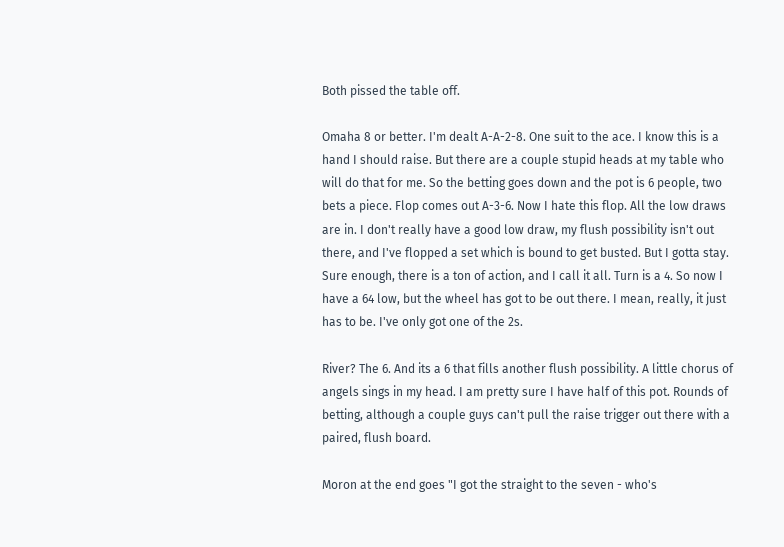Both pissed the table off.

Omaha 8 or better. I'm dealt A-A-2-8. One suit to the ace. I know this is a hand I should raise. But there are a couple stupid heads at my table who will do that for me. So the betting goes down and the pot is 6 people, two bets a piece. Flop comes out A-3-6. Now I hate this flop. All the low draws are in. I don't really have a good low draw, my flush possibility isn't out there, and I've flopped a set which is bound to get busted. But I gotta stay. Sure enough, there is a ton of action, and I call it all. Turn is a 4. So now I have a 64 low, but the wheel has got to be out there. I mean, really, it just has to be. I've only got one of the 2s.

River? The 6. And its a 6 that fills another flush possibility. A little chorus of angels sings in my head. I am pretty sure I have half of this pot. Rounds of betting, although a couple guys can't pull the raise trigger out there with a paired, flush board.

Moron at the end goes "I got the straight to the seven - who's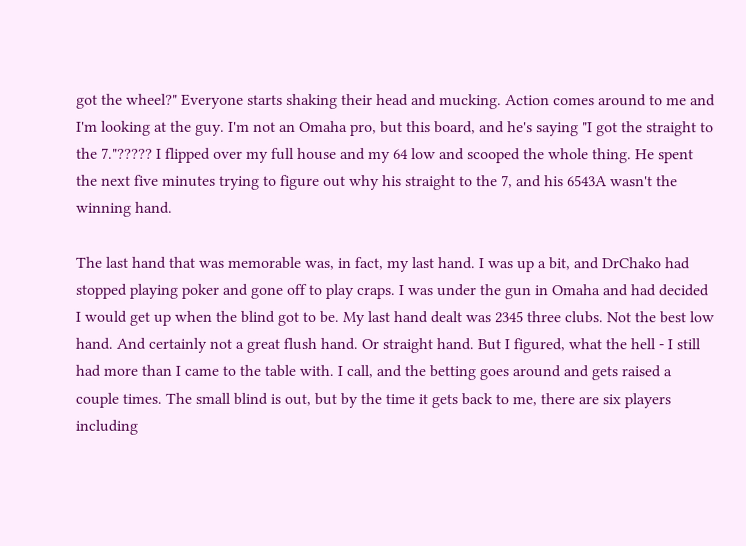got the wheel?" Everyone starts shaking their head and mucking. Action comes around to me and I'm looking at the guy. I'm not an Omaha pro, but this board, and he's saying "I got the straight to the 7."????? I flipped over my full house and my 64 low and scooped the whole thing. He spent the next five minutes trying to figure out why his straight to the 7, and his 6543A wasn't the winning hand.

The last hand that was memorable was, in fact, my last hand. I was up a bit, and DrChako had stopped playing poker and gone off to play craps. I was under the gun in Omaha and had decided I would get up when the blind got to be. My last hand dealt was 2345 three clubs. Not the best low hand. And certainly not a great flush hand. Or straight hand. But I figured, what the hell - I still had more than I came to the table with. I call, and the betting goes around and gets raised a couple times. The small blind is out, but by the time it gets back to me, there are six players including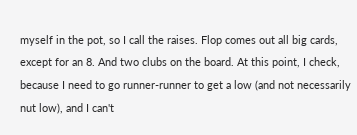myself in the pot, so I call the raises. Flop comes out all big cards, except for an 8. And two clubs on the board. At this point, I check, because I need to go runner-runner to get a low (and not necessarily nut low), and I can't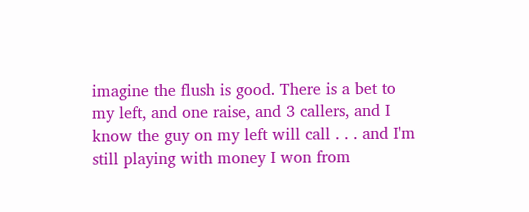imagine the flush is good. There is a bet to my left, and one raise, and 3 callers, and I know the guy on my left will call . . . and I'm still playing with money I won from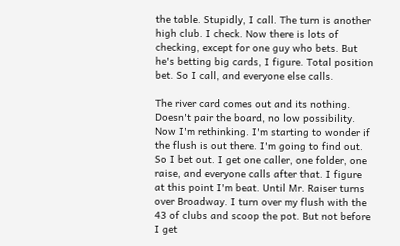the table. Stupidly, I call. The turn is another high club. I check. Now there is lots of checking, except for one guy who bets. But he's betting big cards, I figure. Total position bet. So I call, and everyone else calls.

The river card comes out and its nothing. Doesn't pair the board, no low possibility. Now I'm rethinking. I'm starting to wonder if the flush is out there. I'm going to find out. So I bet out. I get one caller, one folder, one raise, and everyone calls after that. I figure at this point I'm beat. Until Mr. Raiser turns over Broadway. I turn over my flush with the 43 of clubs and scoop the pot. But not before I get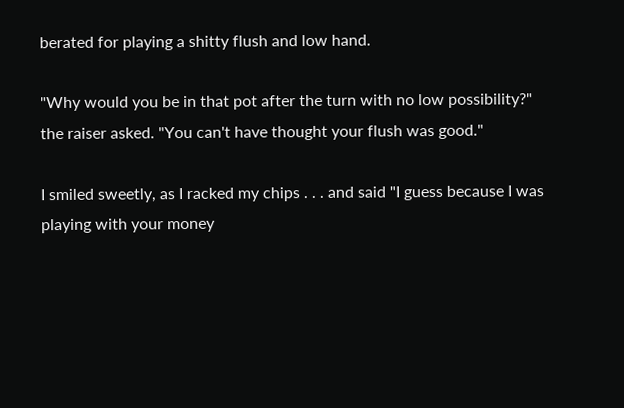berated for playing a shitty flush and low hand.

"Why would you be in that pot after the turn with no low possibility?" the raiser asked. "You can't have thought your flush was good."

I smiled sweetly, as I racked my chips . . . and said "I guess because I was playing with your money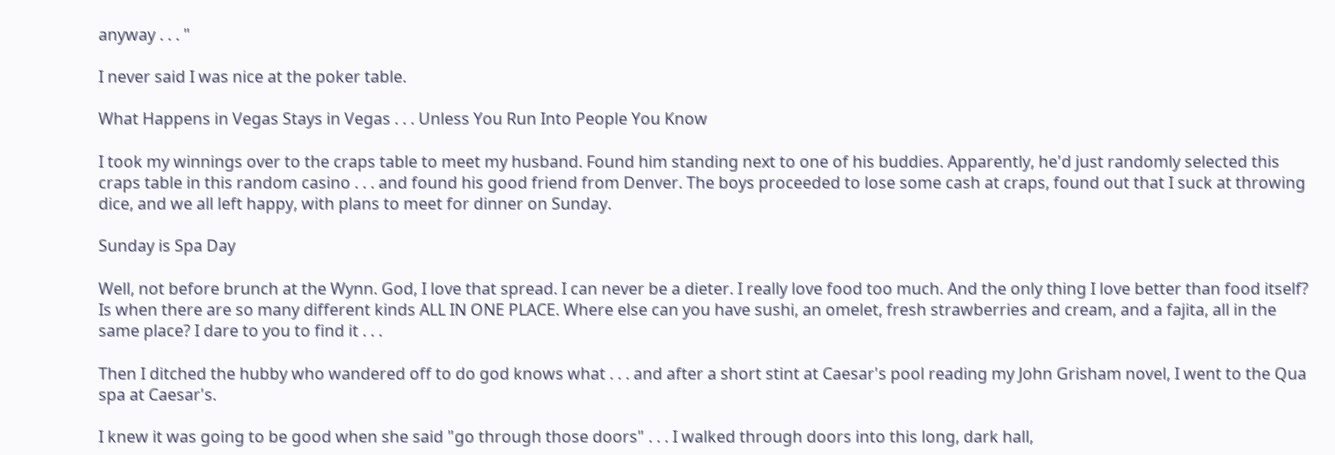anyway . . . "

I never said I was nice at the poker table.

What Happens in Vegas Stays in Vegas . . . Unless You Run Into People You Know

I took my winnings over to the craps table to meet my husband. Found him standing next to one of his buddies. Apparently, he'd just randomly selected this craps table in this random casino . . . and found his good friend from Denver. The boys proceeded to lose some cash at craps, found out that I suck at throwing dice, and we all left happy, with plans to meet for dinner on Sunday.

Sunday is Spa Day

Well, not before brunch at the Wynn. God, I love that spread. I can never be a dieter. I really love food too much. And the only thing I love better than food itself? Is when there are so many different kinds ALL IN ONE PLACE. Where else can you have sushi, an omelet, fresh strawberries and cream, and a fajita, all in the same place? I dare to you to find it . . .

Then I ditched the hubby who wandered off to do god knows what . . . and after a short stint at Caesar's pool reading my John Grisham novel, I went to the Qua spa at Caesar's.

I knew it was going to be good when she said "go through those doors" . . . I walked through doors into this long, dark hall,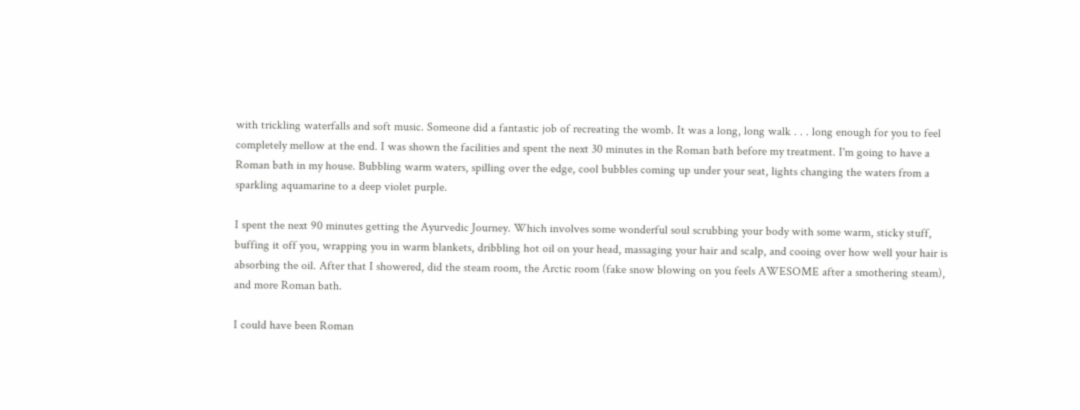with trickling waterfalls and soft music. Someone did a fantastic job of recreating the womb. It was a long, long walk . . . long enough for you to feel completely mellow at the end. I was shown the facilities and spent the next 30 minutes in the Roman bath before my treatment. I'm going to have a Roman bath in my house. Bubbling warm waters, spilling over the edge, cool bubbles coming up under your seat, lights changing the waters from a sparkling aquamarine to a deep violet purple.

I spent the next 90 minutes getting the Ayurvedic Journey. Which involves some wonderful soul scrubbing your body with some warm, sticky stuff, buffing it off you, wrapping you in warm blankets, dribbling hot oil on your head, massaging your hair and scalp, and cooing over how well your hair is absorbing the oil. After that I showered, did the steam room, the Arctic room (fake snow blowing on you feels AWESOME after a smothering steam), and more Roman bath.

I could have been Roman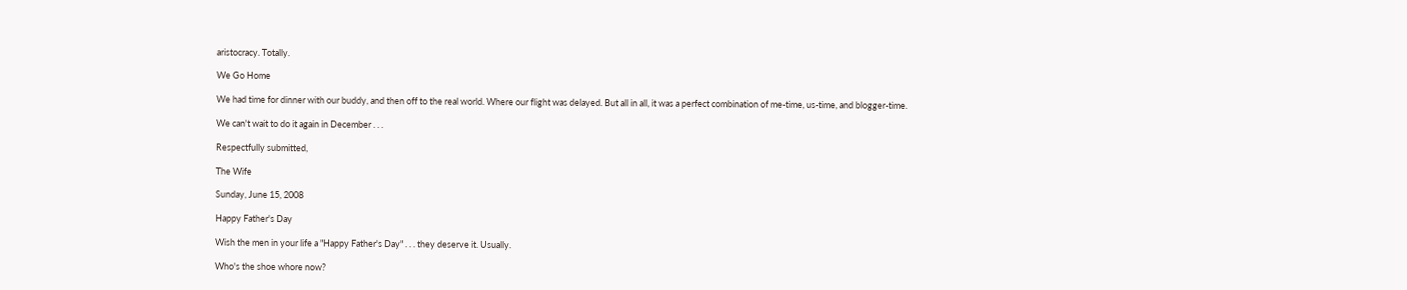aristocracy. Totally.

We Go Home

We had time for dinner with our buddy, and then off to the real world. Where our flight was delayed. But all in all, it was a perfect combination of me-time, us-time, and blogger-time.

We can't wait to do it again in December . . .

Respectfully submitted,

The Wife

Sunday, June 15, 2008

Happy Father's Day

Wish the men in your life a "Happy Father's Day" . . . they deserve it. Usually.

Who's the shoe whore now?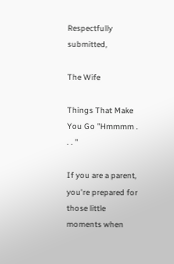Respectfully submitted,

The Wife

Things That Make You Go "Hmmmm . . . "

If you are a parent, you're prepared for those little moments when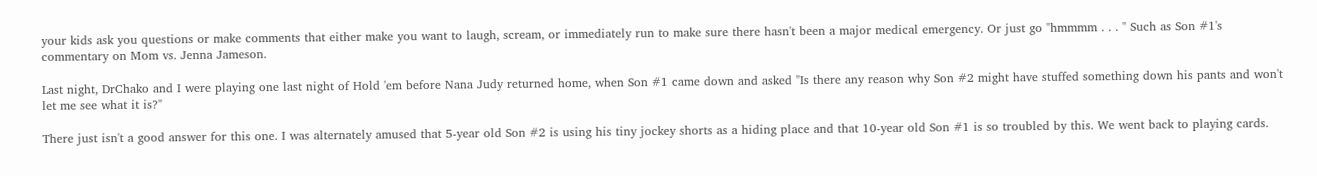your kids ask you questions or make comments that either make you want to laugh, scream, or immediately run to make sure there hasn't been a major medical emergency. Or just go "hmmmm . . . " Such as Son #1's commentary on Mom vs. Jenna Jameson.

Last night, DrChako and I were playing one last night of Hold 'em before Nana Judy returned home, when Son #1 came down and asked "Is there any reason why Son #2 might have stuffed something down his pants and won't let me see what it is?"

There just isn't a good answer for this one. I was alternately amused that 5-year old Son #2 is using his tiny jockey shorts as a hiding place and that 10-year old Son #1 is so troubled by this. We went back to playing cards.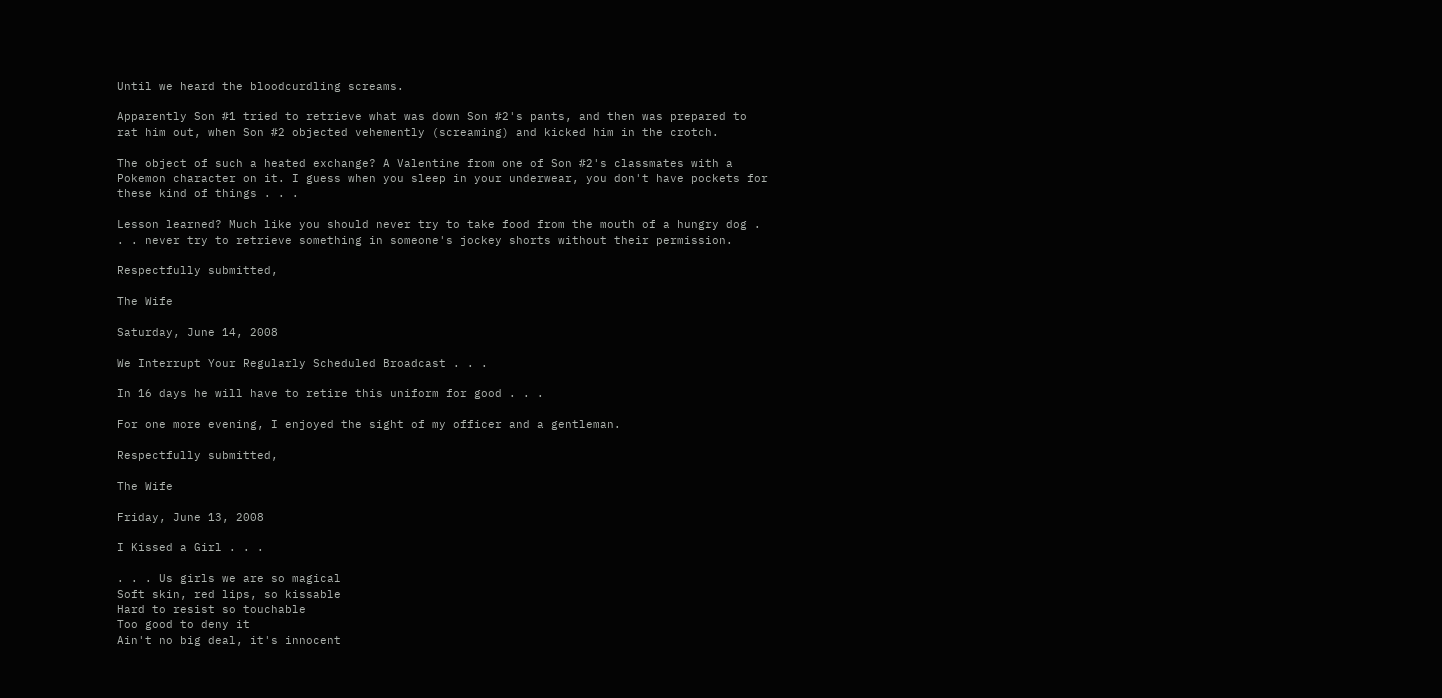Until we heard the bloodcurdling screams.

Apparently Son #1 tried to retrieve what was down Son #2's pants, and then was prepared to rat him out, when Son #2 objected vehemently (screaming) and kicked him in the crotch.

The object of such a heated exchange? A Valentine from one of Son #2's classmates with a Pokemon character on it. I guess when you sleep in your underwear, you don't have pockets for these kind of things . . .

Lesson learned? Much like you should never try to take food from the mouth of a hungry dog . . . never try to retrieve something in someone's jockey shorts without their permission.

Respectfully submitted,

The Wife

Saturday, June 14, 2008

We Interrupt Your Regularly Scheduled Broadcast . . .

In 16 days he will have to retire this uniform for good . . .

For one more evening, I enjoyed the sight of my officer and a gentleman.

Respectfully submitted,

The Wife

Friday, June 13, 2008

I Kissed a Girl . . .

. . . Us girls we are so magical
Soft skin, red lips, so kissable
Hard to resist so touchable
Too good to deny it
Ain't no big deal, it's innocent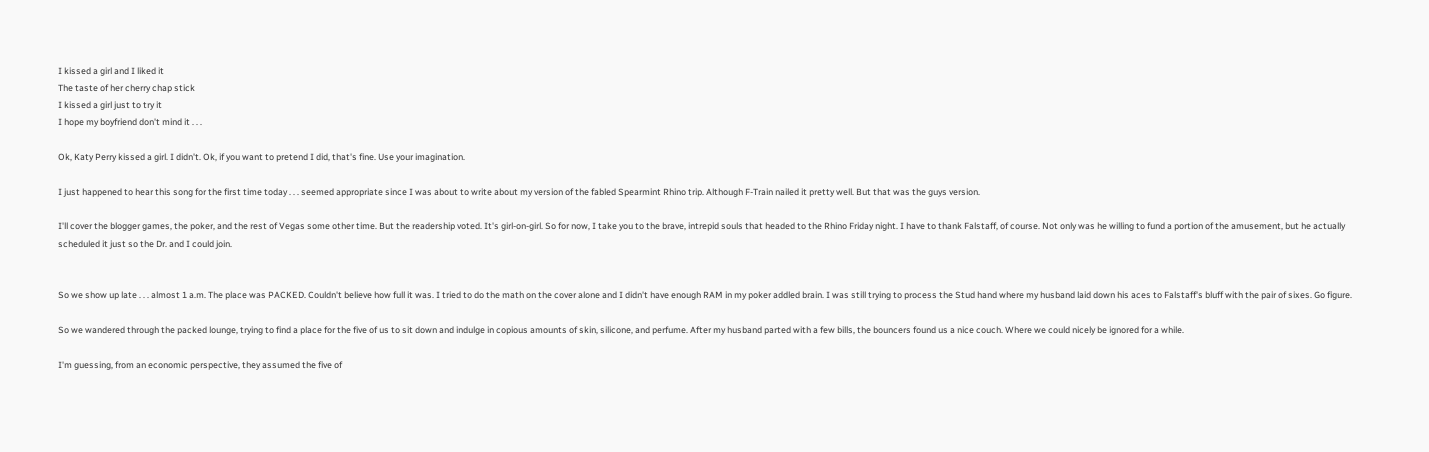I kissed a girl and I liked it
The taste of her cherry chap stick
I kissed a girl just to try it
I hope my boyfriend don't mind it . . .

Ok, Katy Perry kissed a girl. I didn't. Ok, if you want to pretend I did, that's fine. Use your imagination.

I just happened to hear this song for the first time today . . . seemed appropriate since I was about to write about my version of the fabled Spearmint Rhino trip. Although F-Train nailed it pretty well. But that was the guys version.

I'll cover the blogger games, the poker, and the rest of Vegas some other time. But the readership voted. It's girl-on-girl. So for now, I take you to the brave, intrepid souls that headed to the Rhino Friday night. I have to thank Falstaff, of course. Not only was he willing to fund a portion of the amusement, but he actually scheduled it just so the Dr. and I could join.


So we show up late . . . almost 1 a.m. The place was PACKED. Couldn't believe how full it was. I tried to do the math on the cover alone and I didn't have enough RAM in my poker addled brain. I was still trying to process the Stud hand where my husband laid down his aces to Falstaff's bluff with the pair of sixes. Go figure.

So we wandered through the packed lounge, trying to find a place for the five of us to sit down and indulge in copious amounts of skin, silicone, and perfume. After my husband parted with a few bills, the bouncers found us a nice couch. Where we could nicely be ignored for a while.

I'm guessing, from an economic perspective, they assumed the five of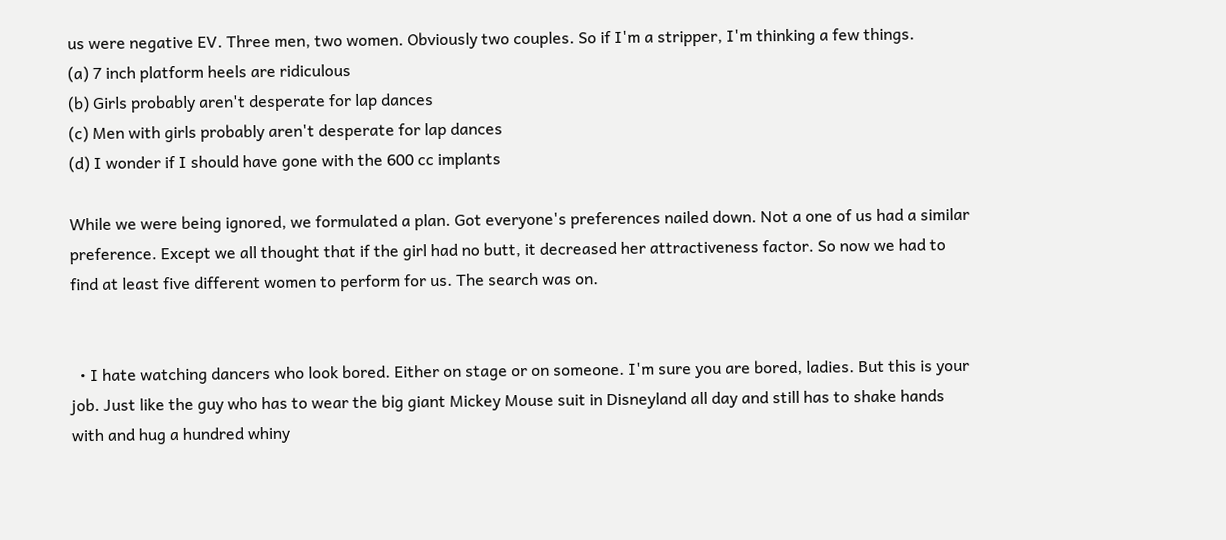us were negative EV. Three men, two women. Obviously two couples. So if I'm a stripper, I'm thinking a few things.
(a) 7 inch platform heels are ridiculous
(b) Girls probably aren't desperate for lap dances
(c) Men with girls probably aren't desperate for lap dances
(d) I wonder if I should have gone with the 600 cc implants

While we were being ignored, we formulated a plan. Got everyone's preferences nailed down. Not a one of us had a similar preference. Except we all thought that if the girl had no butt, it decreased her attractiveness factor. So now we had to find at least five different women to perform for us. The search was on.


  • I hate watching dancers who look bored. Either on stage or on someone. I'm sure you are bored, ladies. But this is your job. Just like the guy who has to wear the big giant Mickey Mouse suit in Disneyland all day and still has to shake hands with and hug a hundred whiny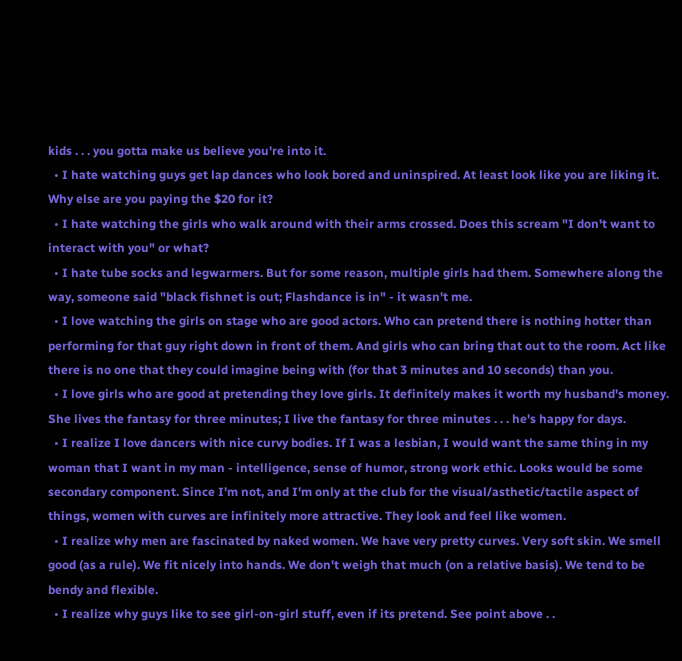kids . . . you gotta make us believe you're into it.
  • I hate watching guys get lap dances who look bored and uninspired. At least look like you are liking it. Why else are you paying the $20 for it?
  • I hate watching the girls who walk around with their arms crossed. Does this scream "I don't want to interact with you" or what?
  • I hate tube socks and legwarmers. But for some reason, multiple girls had them. Somewhere along the way, someone said "black fishnet is out; Flashdance is in" - it wasn't me.
  • I love watching the girls on stage who are good actors. Who can pretend there is nothing hotter than performing for that guy right down in front of them. And girls who can bring that out to the room. Act like there is no one that they could imagine being with (for that 3 minutes and 10 seconds) than you.
  • I love girls who are good at pretending they love girls. It definitely makes it worth my husband's money. She lives the fantasy for three minutes; I live the fantasy for three minutes . . . he's happy for days.
  • I realize I love dancers with nice curvy bodies. If I was a lesbian, I would want the same thing in my woman that I want in my man - intelligence, sense of humor, strong work ethic. Looks would be some secondary component. Since I'm not, and I'm only at the club for the visual/asthetic/tactile aspect of things, women with curves are infinitely more attractive. They look and feel like women.
  • I realize why men are fascinated by naked women. We have very pretty curves. Very soft skin. We smell good (as a rule). We fit nicely into hands. We don't weigh that much (on a relative basis). We tend to be bendy and flexible.
  • I realize why guys like to see girl-on-girl stuff, even if its pretend. See point above . .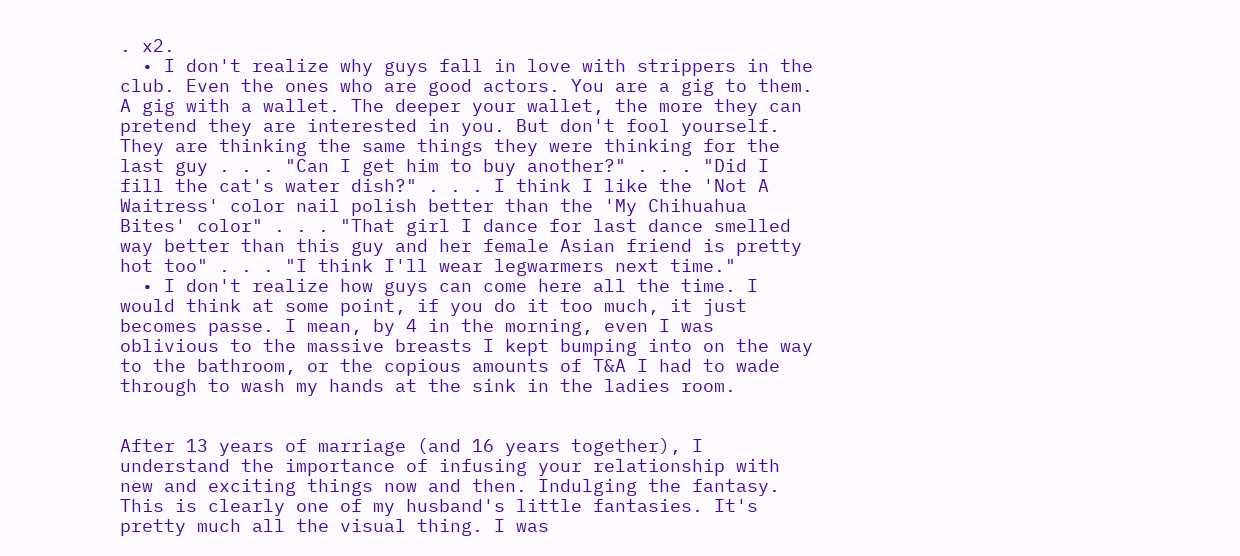. x2.
  • I don't realize why guys fall in love with strippers in the club. Even the ones who are good actors. You are a gig to them. A gig with a wallet. The deeper your wallet, the more they can pretend they are interested in you. But don't fool yourself. They are thinking the same things they were thinking for the last guy . . . "Can I get him to buy another?" . . . "Did I fill the cat's water dish?" . . . I think I like the 'Not A Waitress' color nail polish better than the 'My Chihuahua Bites' color" . . . "That girl I dance for last dance smelled way better than this guy and her female Asian friend is pretty hot too" . . . "I think I'll wear legwarmers next time."
  • I don't realize how guys can come here all the time. I would think at some point, if you do it too much, it just becomes passe. I mean, by 4 in the morning, even I was oblivious to the massive breasts I kept bumping into on the way to the bathroom, or the copious amounts of T&A I had to wade through to wash my hands at the sink in the ladies room.


After 13 years of marriage (and 16 years together), I understand the importance of infusing your relationship with new and exciting things now and then. Indulging the fantasy. This is clearly one of my husband's little fantasies. It's pretty much all the visual thing. I was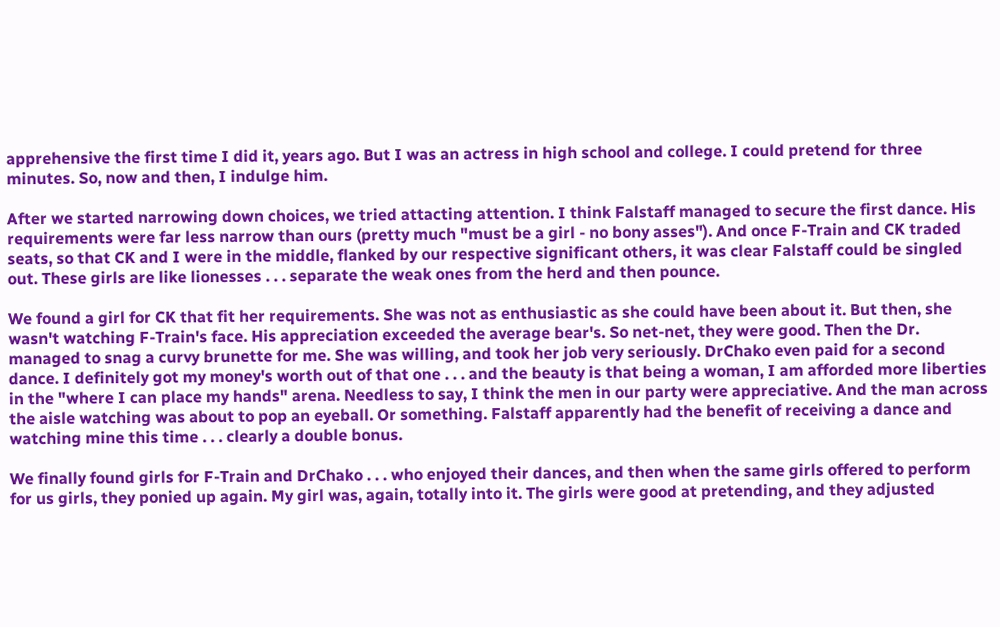apprehensive the first time I did it, years ago. But I was an actress in high school and college. I could pretend for three minutes. So, now and then, I indulge him.

After we started narrowing down choices, we tried attacting attention. I think Falstaff managed to secure the first dance. His requirements were far less narrow than ours (pretty much "must be a girl - no bony asses"). And once F-Train and CK traded seats, so that CK and I were in the middle, flanked by our respective significant others, it was clear Falstaff could be singled out. These girls are like lionesses . . . separate the weak ones from the herd and then pounce.

We found a girl for CK that fit her requirements. She was not as enthusiastic as she could have been about it. But then, she wasn't watching F-Train's face. His appreciation exceeded the average bear's. So net-net, they were good. Then the Dr. managed to snag a curvy brunette for me. She was willing, and took her job very seriously. DrChako even paid for a second dance. I definitely got my money's worth out of that one . . . and the beauty is that being a woman, I am afforded more liberties in the "where I can place my hands" arena. Needless to say, I think the men in our party were appreciative. And the man across the aisle watching was about to pop an eyeball. Or something. Falstaff apparently had the benefit of receiving a dance and watching mine this time . . . clearly a double bonus.

We finally found girls for F-Train and DrChako . . . who enjoyed their dances, and then when the same girls offered to perform for us girls, they ponied up again. My girl was, again, totally into it. The girls were good at pretending, and they adjusted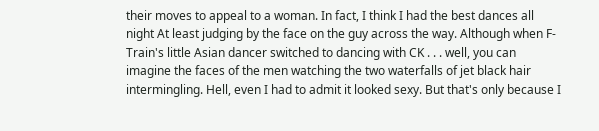their moves to appeal to a woman. In fact, I think I had the best dances all night At least judging by the face on the guy across the way. Although when F-Train's little Asian dancer switched to dancing with CK . . . well, you can imagine the faces of the men watching the two waterfalls of jet black hair intermingling. Hell, even I had to admit it looked sexy. But that's only because I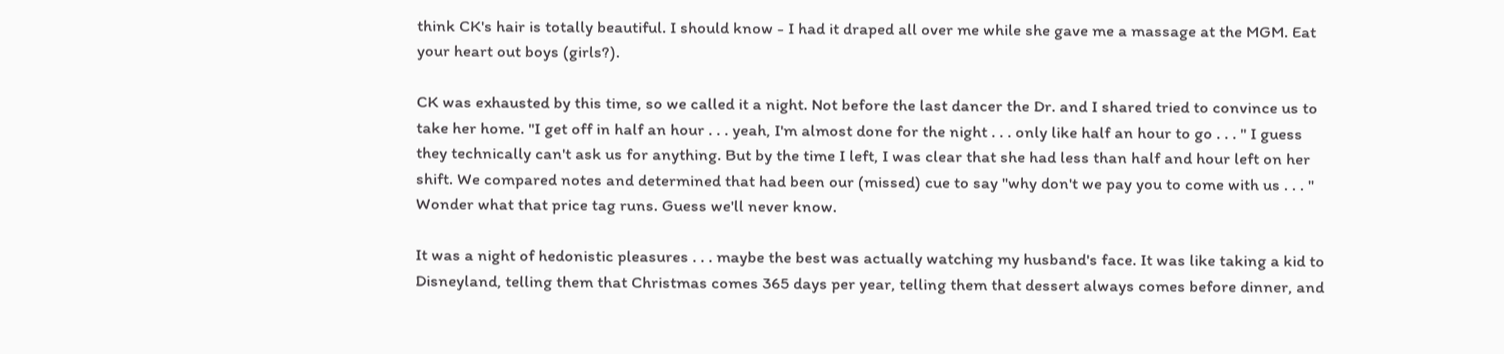think CK's hair is totally beautiful. I should know - I had it draped all over me while she gave me a massage at the MGM. Eat your heart out boys (girls?).

CK was exhausted by this time, so we called it a night. Not before the last dancer the Dr. and I shared tried to convince us to take her home. "I get off in half an hour . . . yeah, I'm almost done for the night . . . only like half an hour to go . . . " I guess they technically can't ask us for anything. But by the time I left, I was clear that she had less than half and hour left on her shift. We compared notes and determined that had been our (missed) cue to say "why don't we pay you to come with us . . . " Wonder what that price tag runs. Guess we'll never know.

It was a night of hedonistic pleasures . . . maybe the best was actually watching my husband's face. It was like taking a kid to Disneyland, telling them that Christmas comes 365 days per year, telling them that dessert always comes before dinner, and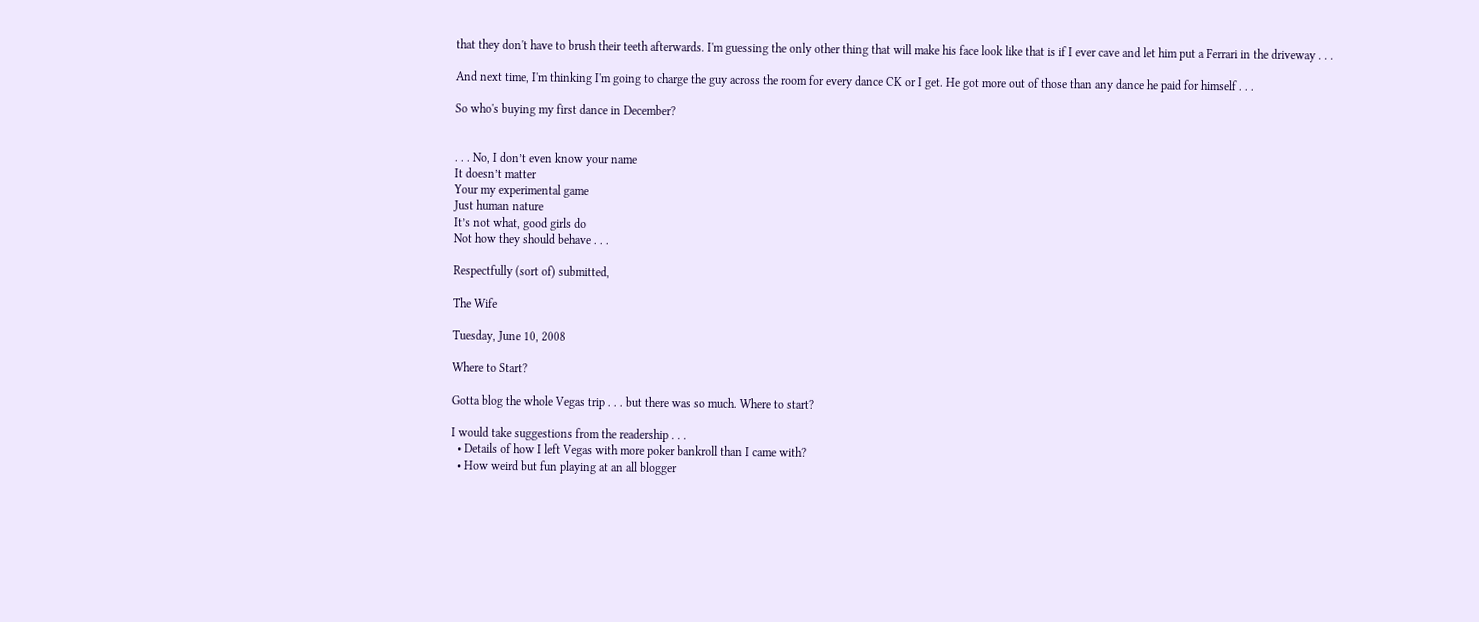that they don't have to brush their teeth afterwards. I'm guessing the only other thing that will make his face look like that is if I ever cave and let him put a Ferrari in the driveway . . .

And next time, I'm thinking I'm going to charge the guy across the room for every dance CK or I get. He got more out of those than any dance he paid for himself . . .

So who's buying my first dance in December?


. . . No, I don’t even know your name
It doesn’t matter
Your my experimental game
Just human nature
It’s not what, good girls do
Not how they should behave . . .

Respectfully (sort of) submitted,

The Wife

Tuesday, June 10, 2008

Where to Start?

Gotta blog the whole Vegas trip . . . but there was so much. Where to start?

I would take suggestions from the readership . . .
  • Details of how I left Vegas with more poker bankroll than I came with?
  • How weird but fun playing at an all blogger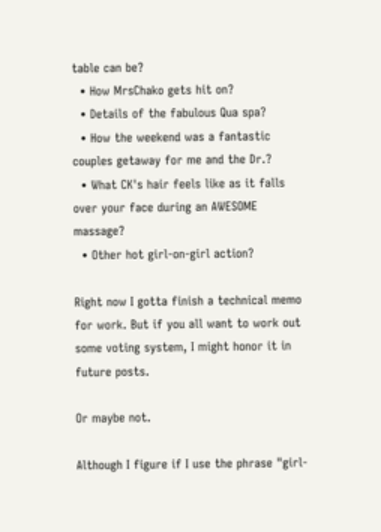table can be?
  • How MrsChako gets hit on?
  • Details of the fabulous Qua spa?
  • How the weekend was a fantastic couples getaway for me and the Dr.?
  • What CK's hair feels like as it falls over your face during an AWESOME massage?
  • Other hot girl-on-girl action?

Right now I gotta finish a technical memo for work. But if you all want to work out some voting system, I might honor it in future posts.

Or maybe not.

Although I figure if I use the phrase "girl-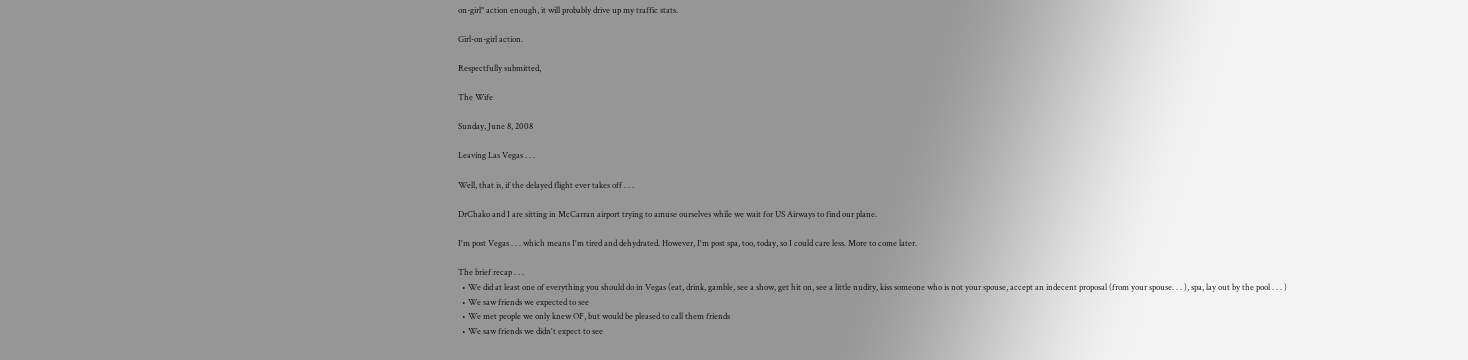on-girl" action enough, it will probably drive up my traffic stats.

Girl-on-girl action.

Respectfully submitted,

The Wife

Sunday, June 8, 2008

Leaving Las Vegas . . .

Well, that is, if the delayed flight ever takes off . . .

DrChako and I are sitting in McCarran airport trying to amuse ourselves while we wait for US Airways to find our plane.

I'm post Vegas . . . which means I'm tired and dehydrated. However, I'm post spa, too, today, so I could care less. More to come later.

The brief recap . . .
  • We did at least one of everything you should do in Vegas (eat, drink, gamble, see a show, get hit on, see a little nudity, kiss someone who is not your spouse, accept an indecent proposal (from your spouse. . . ), spa, lay out by the pool . . . )
  • We saw friends we expected to see
  • We met people we only knew OF, but would be pleased to call them friends
  • We saw friends we didn't expect to see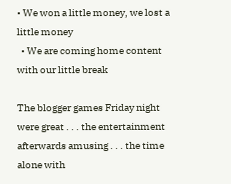• We won a little money, we lost a little money
  • We are coming home content with our little break

The blogger games Friday night were great . . . the entertainment afterwards amusing . . . the time alone with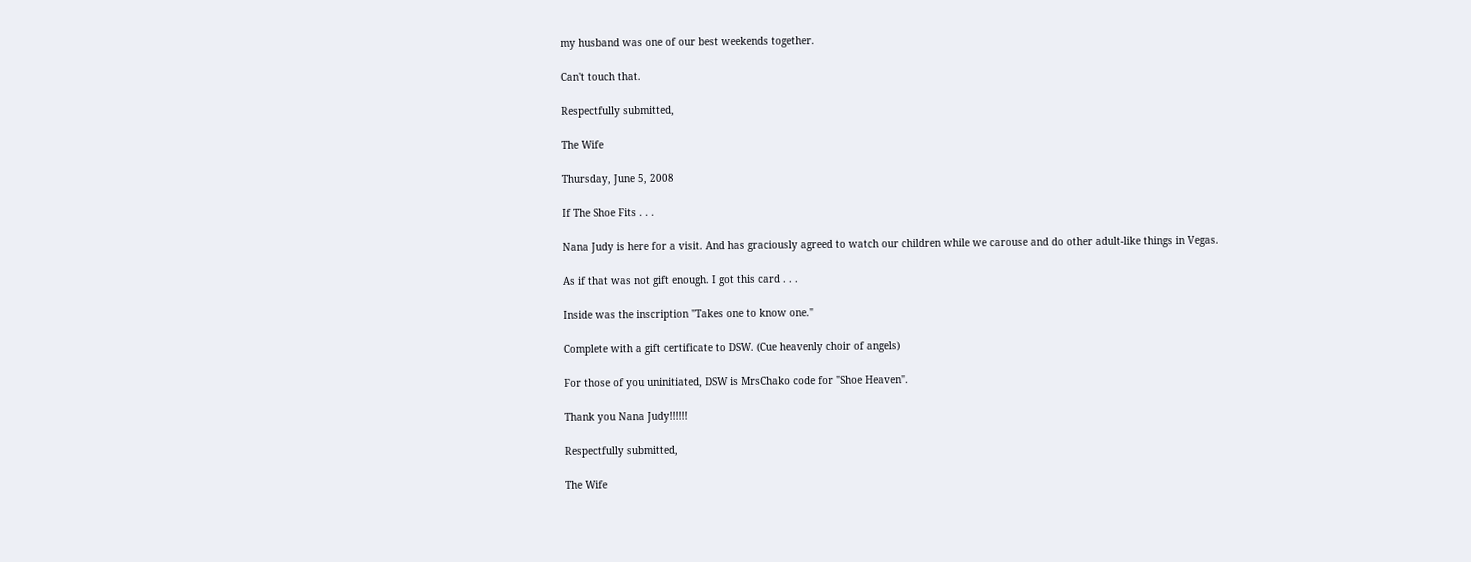my husband was one of our best weekends together.

Can't touch that.

Respectfully submitted,

The Wife

Thursday, June 5, 2008

If The Shoe Fits . . .

Nana Judy is here for a visit. And has graciously agreed to watch our children while we carouse and do other adult-like things in Vegas.

As if that was not gift enough. I got this card . . .

Inside was the inscription "Takes one to know one."

Complete with a gift certificate to DSW. (Cue heavenly choir of angels)

For those of you uninitiated, DSW is MrsChako code for "Shoe Heaven".

Thank you Nana Judy!!!!!!

Respectfully submitted,

The Wife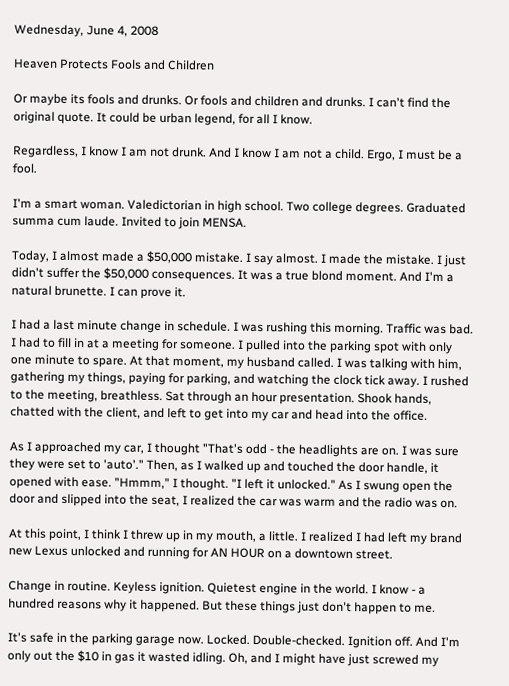Wednesday, June 4, 2008

Heaven Protects Fools and Children

Or maybe its fools and drunks. Or fools and children and drunks. I can't find the original quote. It could be urban legend, for all I know.

Regardless, I know I am not drunk. And I know I am not a child. Ergo, I must be a fool.

I'm a smart woman. Valedictorian in high school. Two college degrees. Graduated summa cum laude. Invited to join MENSA.

Today, I almost made a $50,000 mistake. I say almost. I made the mistake. I just didn't suffer the $50,000 consequences. It was a true blond moment. And I'm a natural brunette. I can prove it.

I had a last minute change in schedule. I was rushing this morning. Traffic was bad. I had to fill in at a meeting for someone. I pulled into the parking spot with only one minute to spare. At that moment, my husband called. I was talking with him, gathering my things, paying for parking, and watching the clock tick away. I rushed to the meeting, breathless. Sat through an hour presentation. Shook hands, chatted with the client, and left to get into my car and head into the office.

As I approached my car, I thought "That's odd - the headlights are on. I was sure they were set to 'auto'." Then, as I walked up and touched the door handle, it opened with ease. "Hmmm," I thought. "I left it unlocked." As I swung open the door and slipped into the seat, I realized the car was warm and the radio was on.

At this point, I think I threw up in my mouth, a little. I realized I had left my brand new Lexus unlocked and running for AN HOUR on a downtown street.

Change in routine. Keyless ignition. Quietest engine in the world. I know - a hundred reasons why it happened. But these things just don't happen to me.

It's safe in the parking garage now. Locked. Double-checked. Ignition off. And I'm only out the $10 in gas it wasted idling. Oh, and I might have just screwed my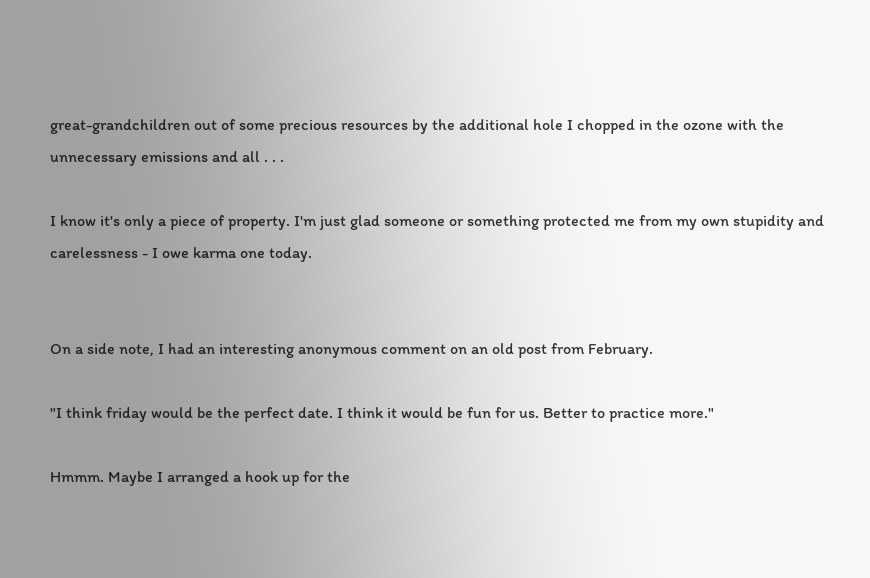great-grandchildren out of some precious resources by the additional hole I chopped in the ozone with the unnecessary emissions and all . . .

I know it's only a piece of property. I'm just glad someone or something protected me from my own stupidity and carelessness - I owe karma one today.


On a side note, I had an interesting anonymous comment on an old post from February.

"I think friday would be the perfect date. I think it would be fun for us. Better to practice more."

Hmmm. Maybe I arranged a hook up for the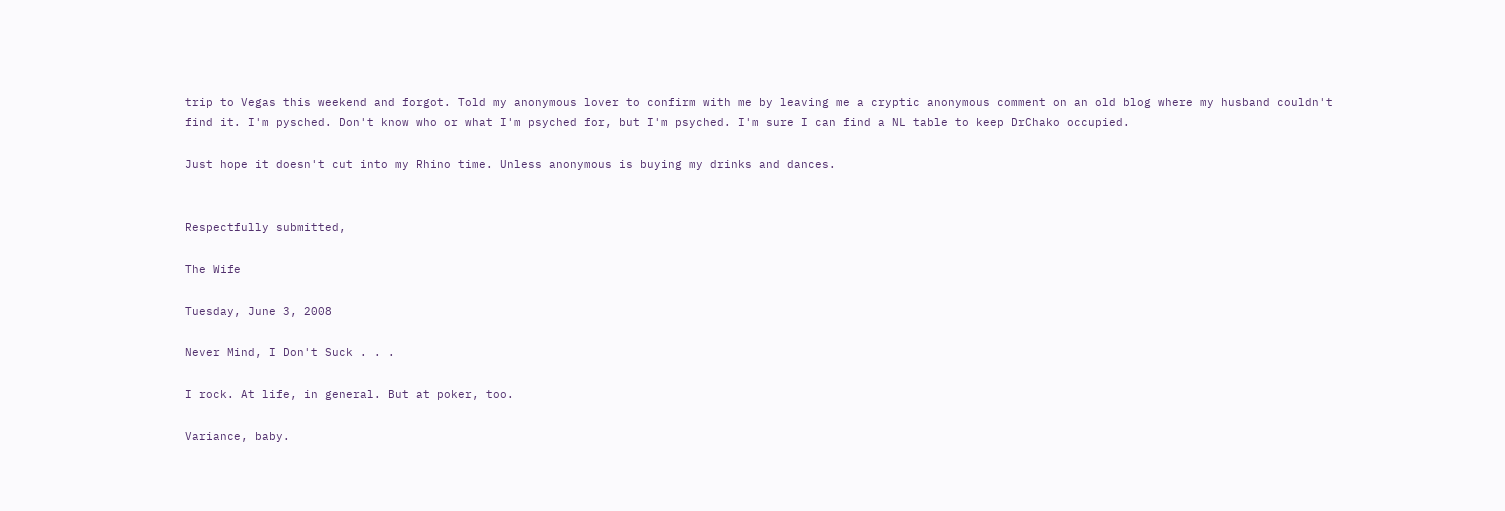trip to Vegas this weekend and forgot. Told my anonymous lover to confirm with me by leaving me a cryptic anonymous comment on an old blog where my husband couldn't find it. I'm pysched. Don't know who or what I'm psyched for, but I'm psyched. I'm sure I can find a NL table to keep DrChako occupied.

Just hope it doesn't cut into my Rhino time. Unless anonymous is buying my drinks and dances.


Respectfully submitted,

The Wife

Tuesday, June 3, 2008

Never Mind, I Don't Suck . . .

I rock. At life, in general. But at poker, too.

Variance, baby.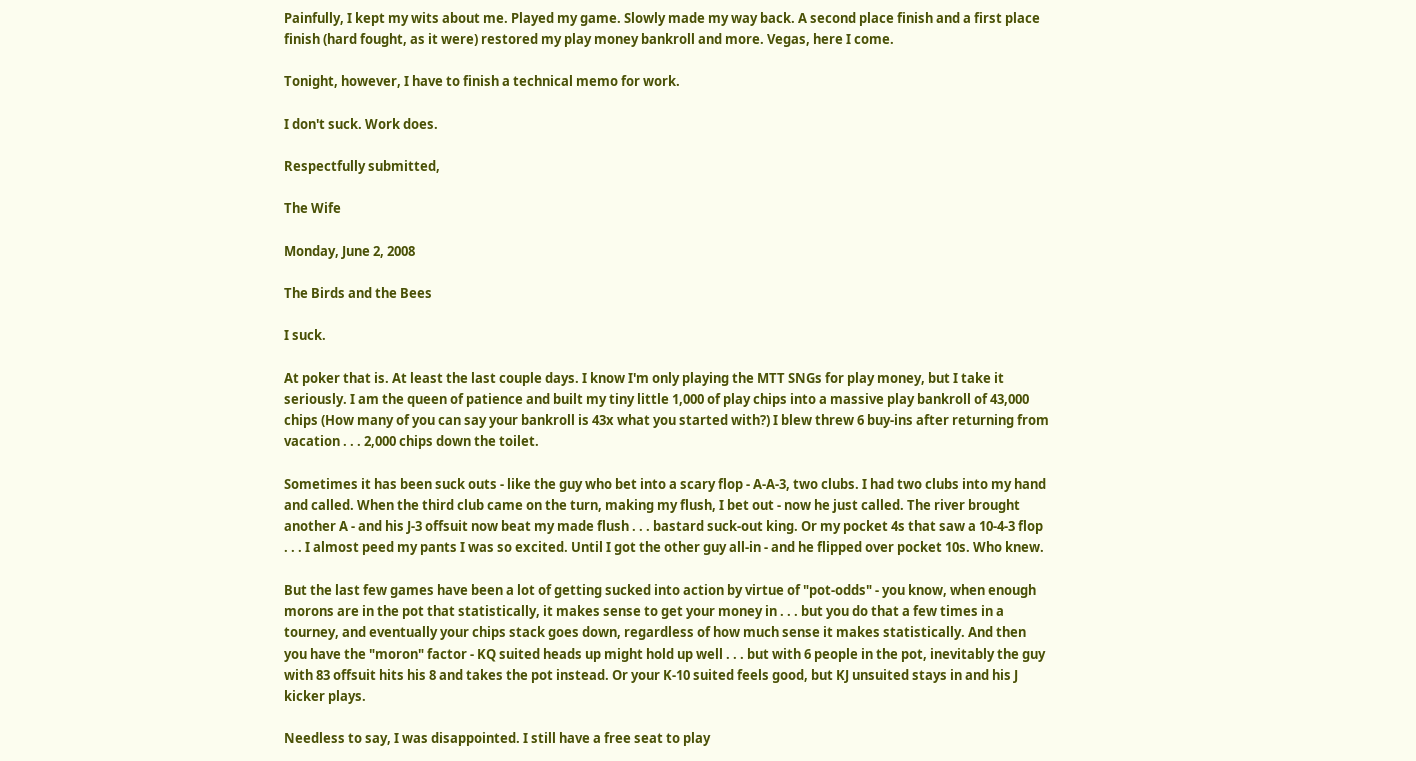Painfully, I kept my wits about me. Played my game. Slowly made my way back. A second place finish and a first place finish (hard fought, as it were) restored my play money bankroll and more. Vegas, here I come.

Tonight, however, I have to finish a technical memo for work.

I don't suck. Work does.

Respectfully submitted,

The Wife

Monday, June 2, 2008

The Birds and the Bees

I suck.

At poker that is. At least the last couple days. I know I'm only playing the MTT SNGs for play money, but I take it seriously. I am the queen of patience and built my tiny little 1,000 of play chips into a massive play bankroll of 43,000 chips (How many of you can say your bankroll is 43x what you started with?) I blew threw 6 buy-ins after returning from vacation . . . 2,000 chips down the toilet.

Sometimes it has been suck outs - like the guy who bet into a scary flop - A-A-3, two clubs. I had two clubs into my hand and called. When the third club came on the turn, making my flush, I bet out - now he just called. The river brought another A - and his J-3 offsuit now beat my made flush . . . bastard suck-out king. Or my pocket 4s that saw a 10-4-3 flop . . . I almost peed my pants I was so excited. Until I got the other guy all-in - and he flipped over pocket 10s. Who knew.

But the last few games have been a lot of getting sucked into action by virtue of "pot-odds" - you know, when enough morons are in the pot that statistically, it makes sense to get your money in . . . but you do that a few times in a tourney, and eventually your chips stack goes down, regardless of how much sense it makes statistically. And then you have the "moron" factor - KQ suited heads up might hold up well . . . but with 6 people in the pot, inevitably the guy with 83 offsuit hits his 8 and takes the pot instead. Or your K-10 suited feels good, but KJ unsuited stays in and his J kicker plays.

Needless to say, I was disappointed. I still have a free seat to play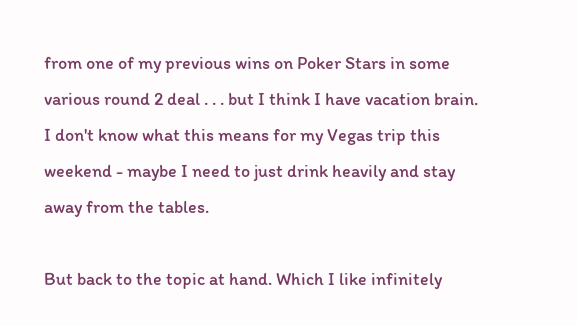from one of my previous wins on Poker Stars in some various round 2 deal . . . but I think I have vacation brain. I don't know what this means for my Vegas trip this weekend - maybe I need to just drink heavily and stay away from the tables.

But back to the topic at hand. Which I like infinitely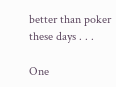better than poker these days . . .

One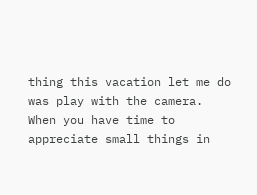thing this vacation let me do was play with the camera. When you have time to appreciate small things in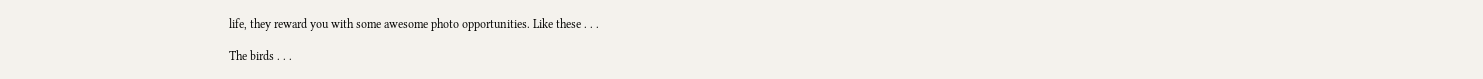life, they reward you with some awesome photo opportunities. Like these . . .

The birds . . .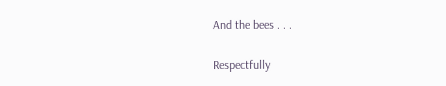And the bees . . .

Respectfully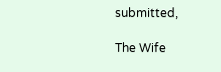submitted,

The Wife